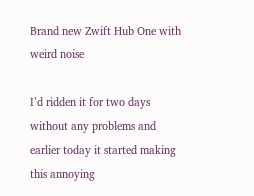Brand new Zwift Hub One with weird noise

I’d ridden it for two days without any problems and earlier today it started making this annoying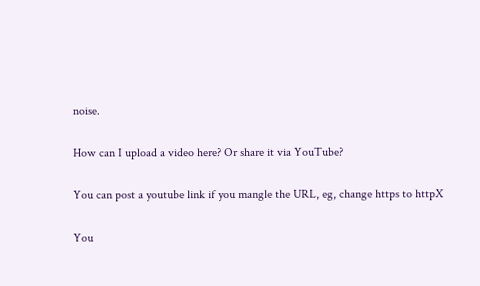noise.

How can I upload a video here? Or share it via YouTube?

You can post a youtube link if you mangle the URL, eg, change https to httpX

You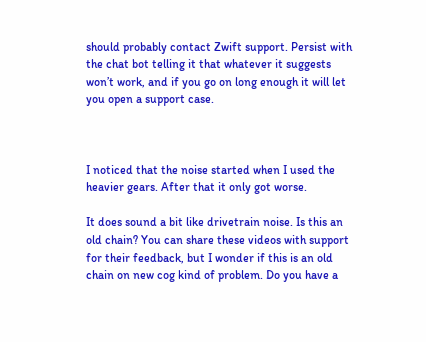should probably contact Zwift support. Persist with the chat bot telling it that whatever it suggests won’t work, and if you go on long enough it will let you open a support case.



I noticed that the noise started when I used the heavier gears. After that it only got worse.

It does sound a bit like drivetrain noise. Is this an old chain? You can share these videos with support for their feedback, but I wonder if this is an old chain on new cog kind of problem. Do you have a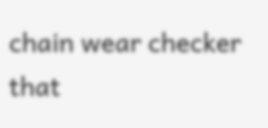chain wear checker that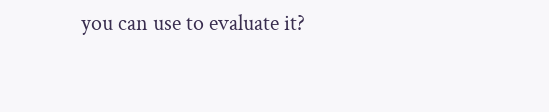you can use to evaluate it?